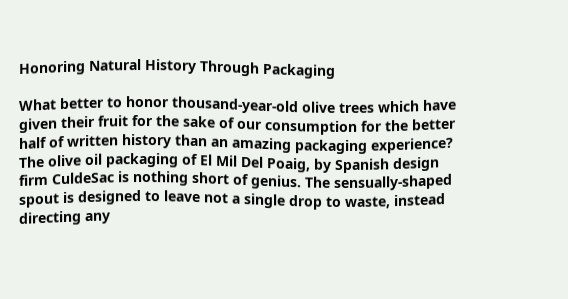Honoring Natural History Through Packaging

What better to honor thousand-year-old olive trees which have given their fruit for the sake of our consumption for the better half of written history than an amazing packaging experience? The olive oil packaging of El Mil Del Poaig, by Spanish design firm CuldeSac is nothing short of genius. The sensually-shaped spout is designed to leave not a single drop to waste, instead directing any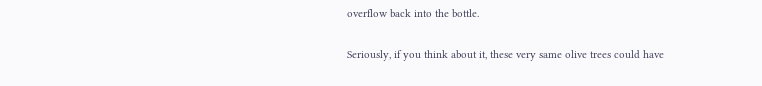overflow back into the bottle.

Seriously, if you think about it, these very same olive trees could have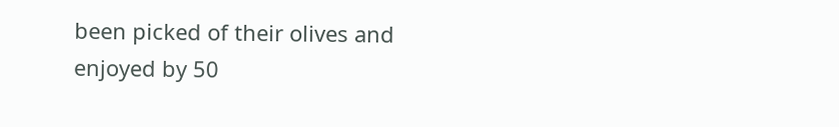been picked of their olives and enjoyed by 50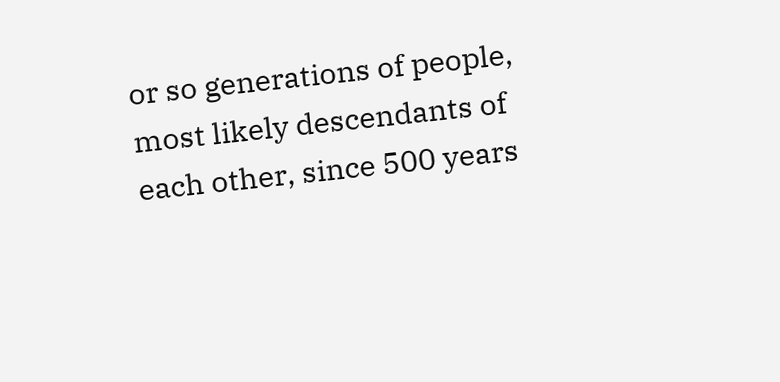or so generations of people, most likely descendants of each other, since 500 years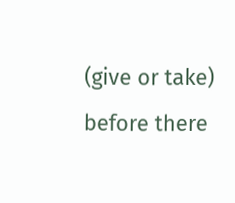(give or take) before there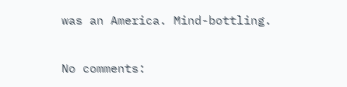was an America. Mind-bottling.

No comments: